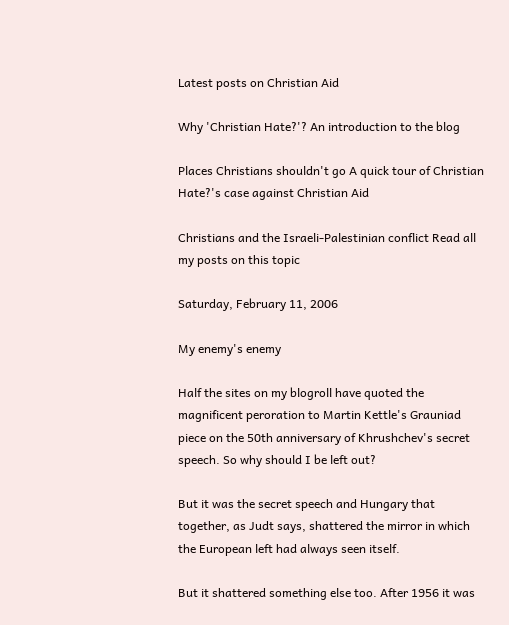Latest posts on Christian Aid

Why 'Christian Hate?'? An introduction to the blog

Places Christians shouldn't go A quick tour of Christian Hate?'s case against Christian Aid

Christians and the Israeli-Palestinian conflict Read all my posts on this topic

Saturday, February 11, 2006

My enemy's enemy

Half the sites on my blogroll have quoted the magnificent peroration to Martin Kettle's Grauniad piece on the 50th anniversary of Khrushchev's secret speech. So why should I be left out?

But it was the secret speech and Hungary that together, as Judt says, shattered the mirror in which the European left had always seen itself.

But it shattered something else too. After 1956 it was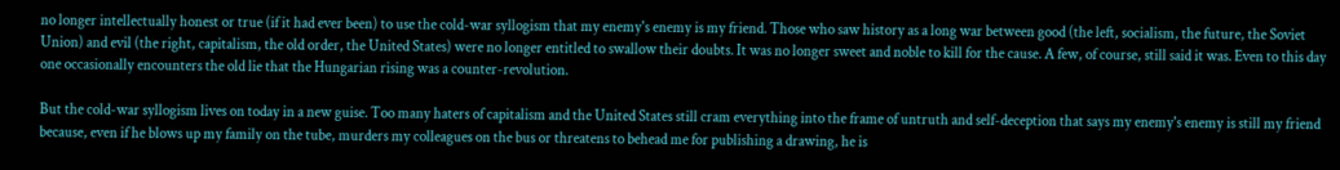no longer intellectually honest or true (if it had ever been) to use the cold-war syllogism that my enemy's enemy is my friend. Those who saw history as a long war between good (the left, socialism, the future, the Soviet Union) and evil (the right, capitalism, the old order, the United States) were no longer entitled to swallow their doubts. It was no longer sweet and noble to kill for the cause. A few, of course, still said it was. Even to this day one occasionally encounters the old lie that the Hungarian rising was a counter-revolution.

But the cold-war syllogism lives on today in a new guise. Too many haters of capitalism and the United States still cram everything into the frame of untruth and self-deception that says my enemy's enemy is still my friend because, even if he blows up my family on the tube, murders my colleagues on the bus or threatens to behead me for publishing a drawing, he is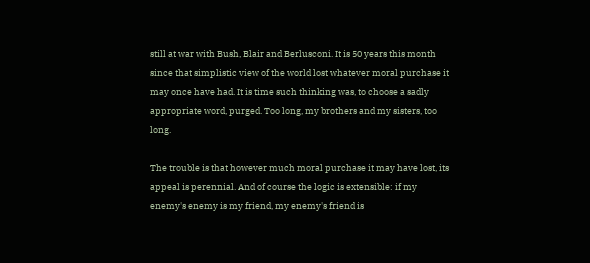still at war with Bush, Blair and Berlusconi. It is 50 years this month since that simplistic view of the world lost whatever moral purchase it may once have had. It is time such thinking was, to choose a sadly appropriate word, purged. Too long, my brothers and my sisters, too long.

The trouble is that however much moral purchase it may have lost, its appeal is perennial. And of course the logic is extensible: if my enemy's enemy is my friend, my enemy's friend is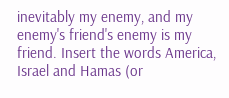inevitably my enemy, and my enemy's friend's enemy is my friend. Insert the words America, Israel and Hamas (or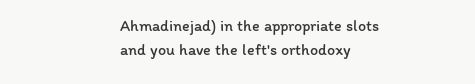Ahmadinejad) in the appropriate slots and you have the left's orthodoxy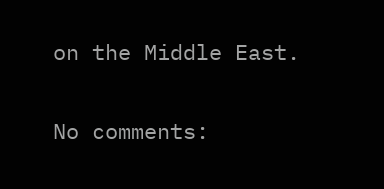on the Middle East.

No comments: